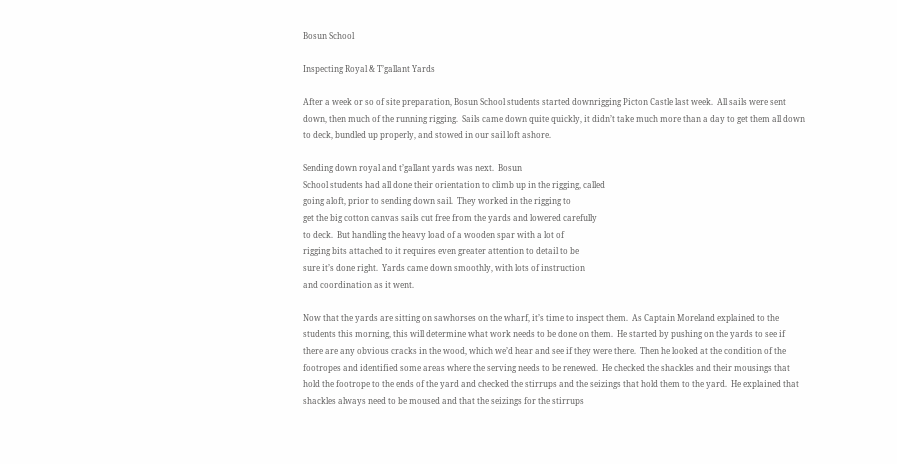Bosun School

Inspecting Royal & T’gallant Yards

After a week or so of site preparation, Bosun School students started downrigging Picton Castle last week.  All sails were sent down, then much of the running rigging.  Sails came down quite quickly, it didn’t take much more than a day to get them all down to deck, bundled up properly, and stowed in our sail loft ashore.

Sending down royal and t’gallant yards was next.  Bosun
School students had all done their orientation to climb up in the rigging, called
going aloft, prior to sending down sail.  They worked in the rigging to
get the big cotton canvas sails cut free from the yards and lowered carefully
to deck.  But handling the heavy load of a wooden spar with a lot of
rigging bits attached to it requires even greater attention to detail to be
sure it’s done right.  Yards came down smoothly, with lots of instruction
and coordination as it went.

Now that the yards are sitting on sawhorses on the wharf, it’s time to inspect them.  As Captain Moreland explained to the students this morning, this will determine what work needs to be done on them.  He started by pushing on the yards to see if there are any obvious cracks in the wood, which we’d hear and see if they were there.  Then he looked at the condition of the footropes and identified some areas where the serving needs to be renewed.  He checked the shackles and their mousings that hold the footrope to the ends of the yard and checked the stirrups and the seizings that hold them to the yard.  He explained that shackles always need to be moused and that the seizings for the stirrups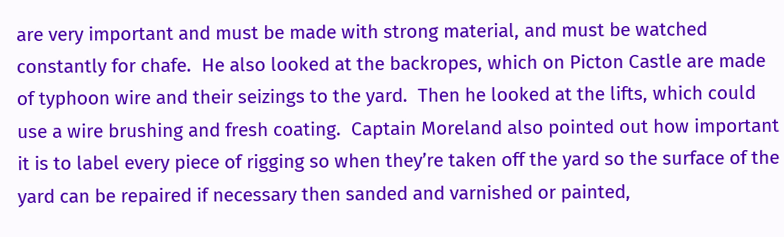are very important and must be made with strong material, and must be watched constantly for chafe.  He also looked at the backropes, which on Picton Castle are made of typhoon wire and their seizings to the yard.  Then he looked at the lifts, which could use a wire brushing and fresh coating.  Captain Moreland also pointed out how important it is to label every piece of rigging so when they’re taken off the yard so the surface of the yard can be repaired if necessary then sanded and varnished or painted,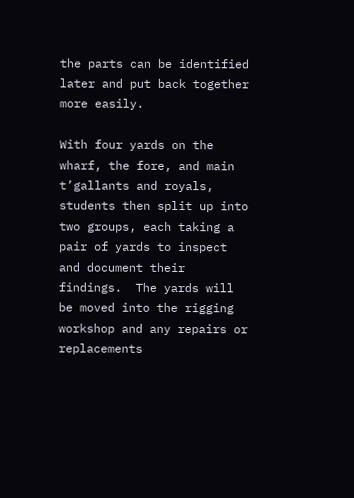the parts can be identified later and put back together more easily.

With four yards on the wharf, the fore, and main t’gallants and royals, students then split up into two groups, each taking a pair of yards to inspect and document their findings.  The yards will be moved into the rigging workshop and any repairs or replacements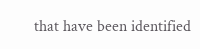that have been identified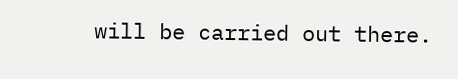will be carried out there.